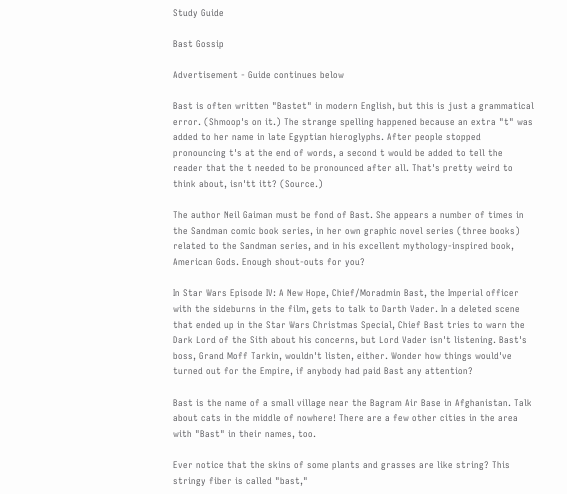Study Guide

Bast Gossip

Advertisement - Guide continues below

Bast is often written "Bastet" in modern English, but this is just a grammatical error. (Shmoop's on it.) The strange spelling happened because an extra "t" was added to her name in late Egyptian hieroglyphs. After people stopped pronouncing t's at the end of words, a second t would be added to tell the reader that the t needed to be pronounced after all. That's pretty weird to think about, isn'tt itt? (Source.)

The author Neil Gaiman must be fond of Bast. She appears a number of times in the Sandman comic book series, in her own graphic novel series (three books) related to the Sandman series, and in his excellent mythology-inspired book, American Gods. Enough shout-outs for you?

In Star Wars Episode IV: A New Hope, Chief/Moradmin Bast, the Imperial officer with the sideburns in the film, gets to talk to Darth Vader. In a deleted scene that ended up in the Star Wars Christmas Special, Chief Bast tries to warn the Dark Lord of the Sith about his concerns, but Lord Vader isn't listening. Bast's boss, Grand Moff Tarkin, wouldn't listen, either. Wonder how things would've turned out for the Empire, if anybody had paid Bast any attention?

Bast is the name of a small village near the Bagram Air Base in Afghanistan. Talk about cats in the middle of nowhere! There are a few other cities in the area with "Bast" in their names, too.

Ever notice that the skins of some plants and grasses are like string? This stringy fiber is called "bast,"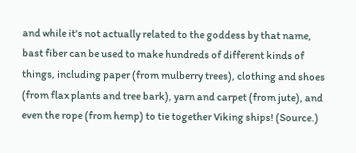and while it's not actually related to the goddess by that name, bast fiber can be used to make hundreds of different kinds of things, including paper (from mulberry trees), clothing and shoes (from flax plants and tree bark), yarn and carpet (from jute), and even the rope (from hemp) to tie together Viking ships! (Source.)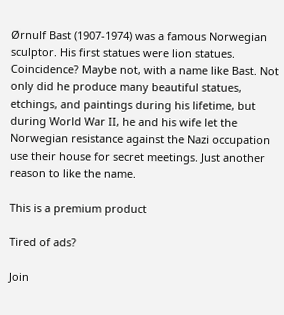Ørnulf Bast (1907-1974) was a famous Norwegian sculptor. His first statues were lion statues. Coincidence? Maybe not, with a name like Bast. Not only did he produce many beautiful statues, etchings, and paintings during his lifetime, but during World War II, he and his wife let the Norwegian resistance against the Nazi occupation use their house for secret meetings. Just another reason to like the name.

This is a premium product

Tired of ads?

Join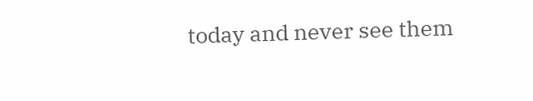today and never see them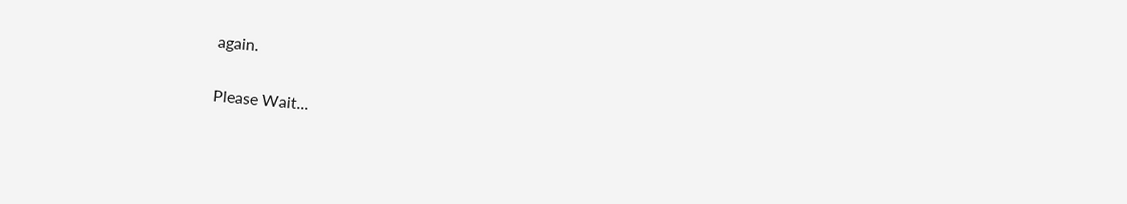again.

Please Wait...